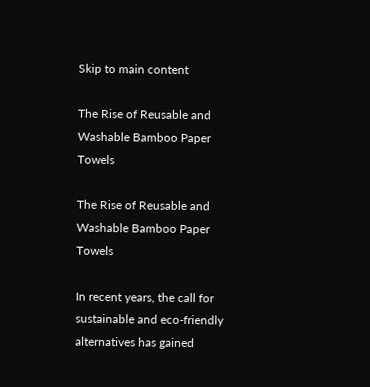Skip to main content

The Rise of Reusable and Washable Bamboo Paper Towels

The Rise of Reusable and Washable Bamboo Paper Towels

In recent years, the call for sustainable and eco-friendly alternatives has gained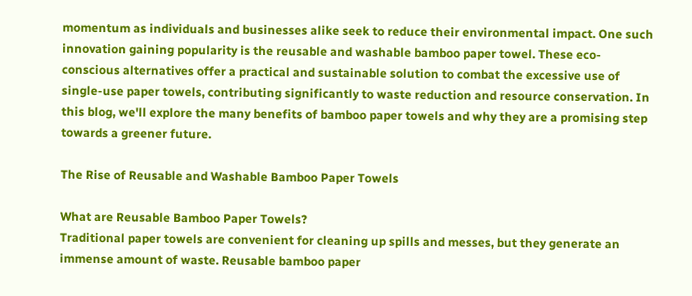momentum as individuals and businesses alike seek to reduce their environmental impact. One such innovation gaining popularity is the reusable and washable bamboo paper towel. These eco-conscious alternatives offer a practical and sustainable solution to combat the excessive use of single-use paper towels, contributing significantly to waste reduction and resource conservation. In this blog, we'll explore the many benefits of bamboo paper towels and why they are a promising step towards a greener future.

The Rise of Reusable and Washable Bamboo Paper Towels

What are Reusable Bamboo Paper Towels?
Traditional paper towels are convenient for cleaning up spills and messes, but they generate an immense amount of waste. Reusable bamboo paper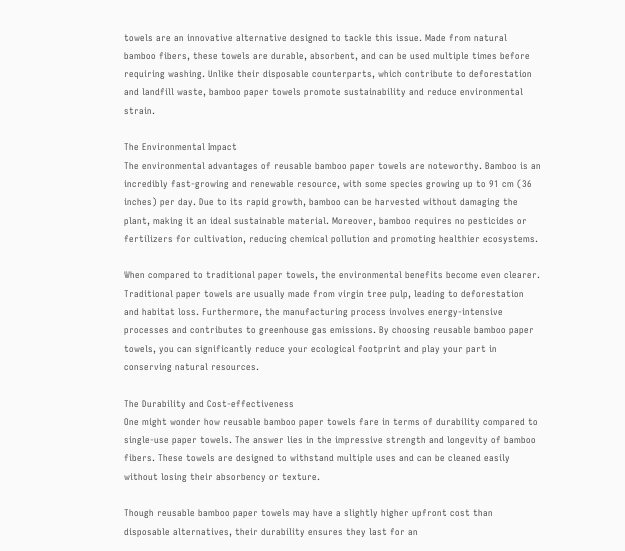towels are an innovative alternative designed to tackle this issue. Made from natural bamboo fibers, these towels are durable, absorbent, and can be used multiple times before requiring washing. Unlike their disposable counterparts, which contribute to deforestation and landfill waste, bamboo paper towels promote sustainability and reduce environmental strain.

The Environmental Impact
The environmental advantages of reusable bamboo paper towels are noteworthy. Bamboo is an incredibly fast-growing and renewable resource, with some species growing up to 91 cm (36 inches) per day. Due to its rapid growth, bamboo can be harvested without damaging the plant, making it an ideal sustainable material. Moreover, bamboo requires no pesticides or fertilizers for cultivation, reducing chemical pollution and promoting healthier ecosystems.

When compared to traditional paper towels, the environmental benefits become even clearer. Traditional paper towels are usually made from virgin tree pulp, leading to deforestation and habitat loss. Furthermore, the manufacturing process involves energy-intensive processes and contributes to greenhouse gas emissions. By choosing reusable bamboo paper towels, you can significantly reduce your ecological footprint and play your part in conserving natural resources.

The Durability and Cost-effectiveness
One might wonder how reusable bamboo paper towels fare in terms of durability compared to single-use paper towels. The answer lies in the impressive strength and longevity of bamboo fibers. These towels are designed to withstand multiple uses and can be cleaned easily without losing their absorbency or texture.

Though reusable bamboo paper towels may have a slightly higher upfront cost than disposable alternatives, their durability ensures they last for an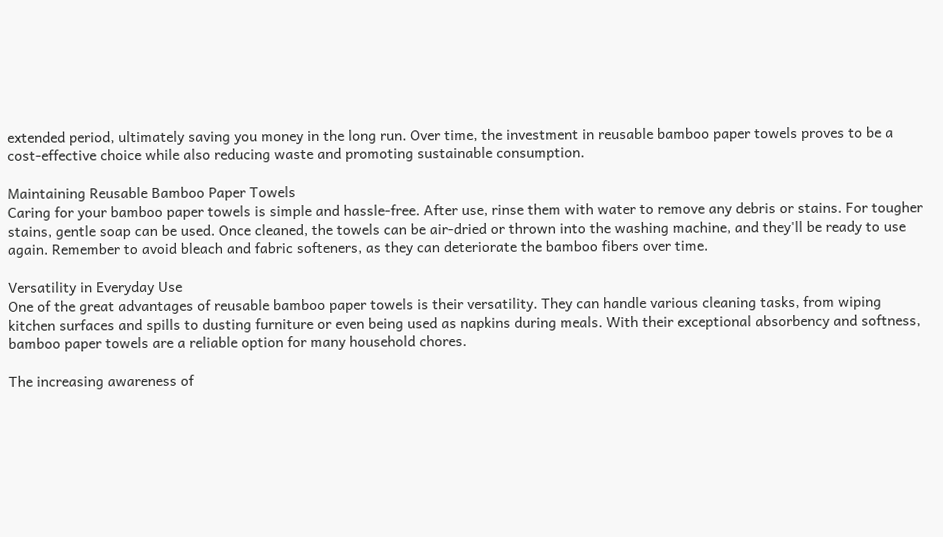extended period, ultimately saving you money in the long run. Over time, the investment in reusable bamboo paper towels proves to be a cost-effective choice while also reducing waste and promoting sustainable consumption.

Maintaining Reusable Bamboo Paper Towels
Caring for your bamboo paper towels is simple and hassle-free. After use, rinse them with water to remove any debris or stains. For tougher stains, gentle soap can be used. Once cleaned, the towels can be air-dried or thrown into the washing machine, and they'll be ready to use again. Remember to avoid bleach and fabric softeners, as they can deteriorate the bamboo fibers over time.

Versatility in Everyday Use
One of the great advantages of reusable bamboo paper towels is their versatility. They can handle various cleaning tasks, from wiping kitchen surfaces and spills to dusting furniture or even being used as napkins during meals. With their exceptional absorbency and softness, bamboo paper towels are a reliable option for many household chores.

The increasing awareness of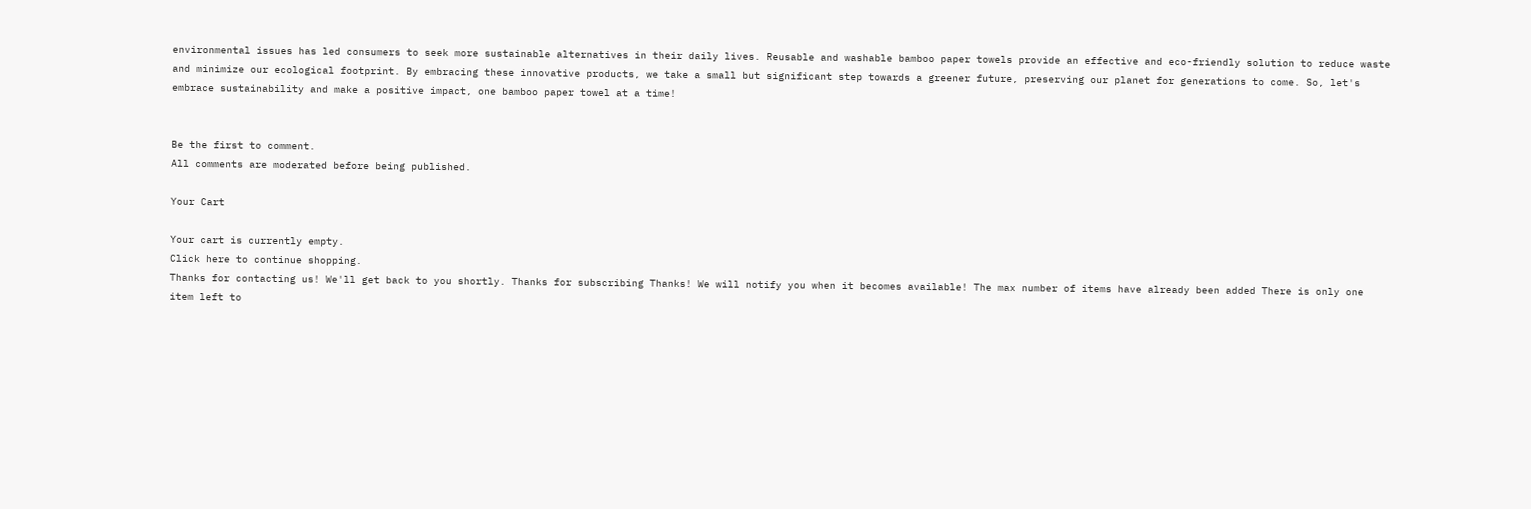environmental issues has led consumers to seek more sustainable alternatives in their daily lives. Reusable and washable bamboo paper towels provide an effective and eco-friendly solution to reduce waste and minimize our ecological footprint. By embracing these innovative products, we take a small but significant step towards a greener future, preserving our planet for generations to come. So, let's embrace sustainability and make a positive impact, one bamboo paper towel at a time!


Be the first to comment.
All comments are moderated before being published.

Your Cart

Your cart is currently empty.
Click here to continue shopping.
Thanks for contacting us! We'll get back to you shortly. Thanks for subscribing Thanks! We will notify you when it becomes available! The max number of items have already been added There is only one item left to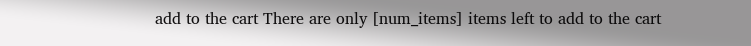add to the cart There are only [num_items] items left to add to the cart